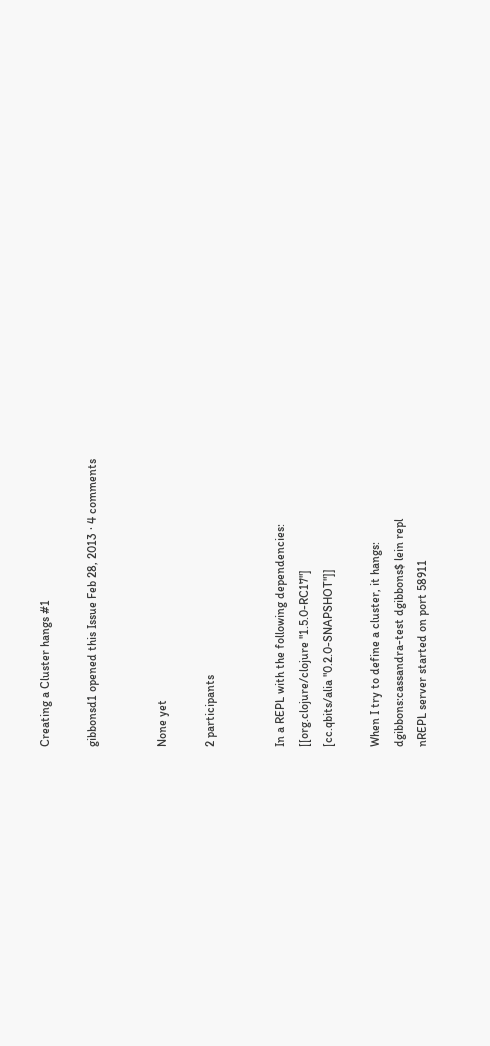Creating a Cluster hangs #1

gibbonsd1 opened this Issue Feb 28, 2013 · 4 comments


None yet

2 participants


In a REPL with the following dependencies:
[[org.clojure/clojure "1.5.0-RC17"]
[cc.qbits/alia "0.2.0-SNAPSHOT"]]

When I try to define a cluster, it hangs:
dgibbons:cassandra-test dgibbons$ lein repl
nREPL server started on port 58911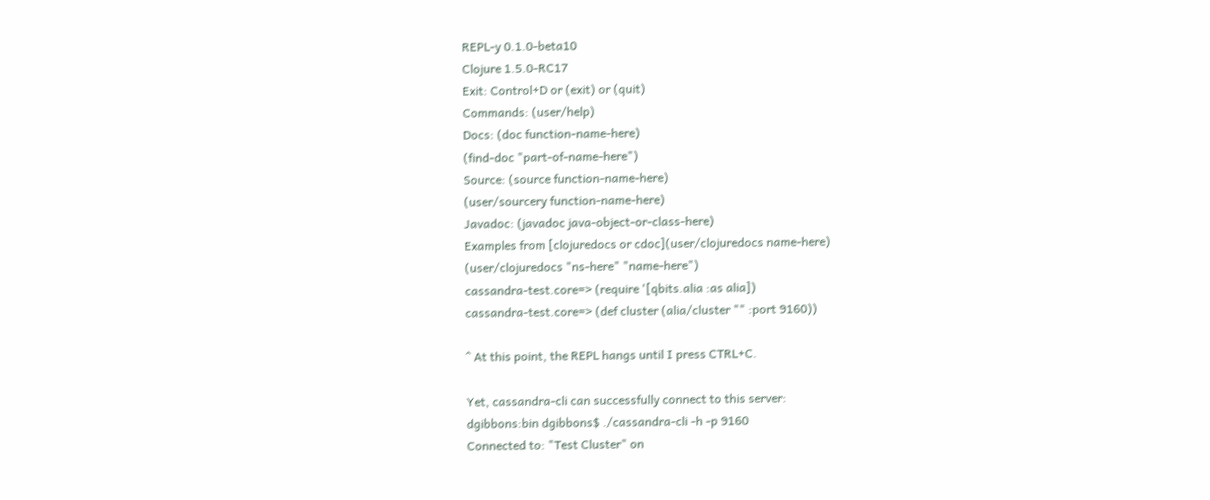REPL-y 0.1.0-beta10
Clojure 1.5.0-RC17
Exit: Control+D or (exit) or (quit)
Commands: (user/help)
Docs: (doc function-name-here)
(find-doc "part-of-name-here")
Source: (source function-name-here)
(user/sourcery function-name-here)
Javadoc: (javadoc java-object-or-class-here)
Examples from [clojuredocs or cdoc](user/clojuredocs name-here)
(user/clojuredocs "ns-here" "name-here")
cassandra-test.core=> (require '[qbits.alia :as alia])
cassandra-test.core=> (def cluster (alia/cluster "" :port 9160))

^ At this point, the REPL hangs until I press CTRL+C.

Yet, cassandra-cli can successfully connect to this server:
dgibbons:bin dgibbons$ ./cassandra-cli -h -p 9160
Connected to: "Test Cluster" on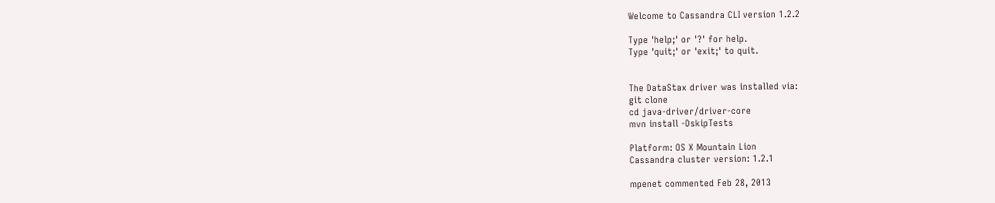Welcome to Cassandra CLI version 1.2.2

Type 'help;' or '?' for help.
Type 'quit;' or 'exit;' to quit.


The DataStax driver was installed via:
git clone
cd java-driver/driver-core
mvn install -DskipTests

Platform: OS X Mountain Lion
Cassandra cluster version: 1.2.1

mpenet commented Feb 28, 2013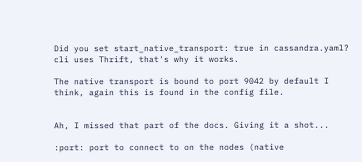Did you set start_native_transport: true in cassandra.yaml?
cli uses Thrift, that's why it works.

The native transport is bound to port 9042 by default I think, again this is found in the config file.


Ah, I missed that part of the docs. Giving it a shot...

:port: port to connect to on the nodes (native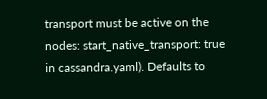transport must be active on the nodes: start_native_transport: true in cassandra.yaml). Defaults to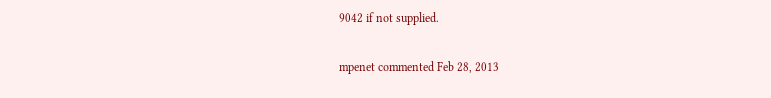9042 if not supplied.

mpenet commented Feb 28, 2013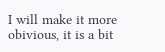I will make it more obivious, it is a bit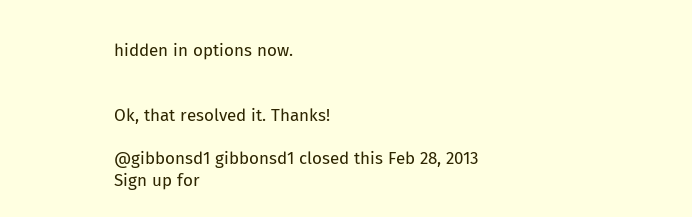hidden in options now.


Ok, that resolved it. Thanks!

@gibbonsd1 gibbonsd1 closed this Feb 28, 2013
Sign up for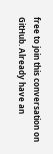free to join this conversation on GitHub. Already have an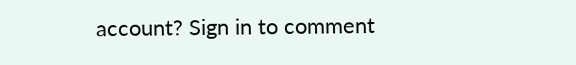account? Sign in to comment